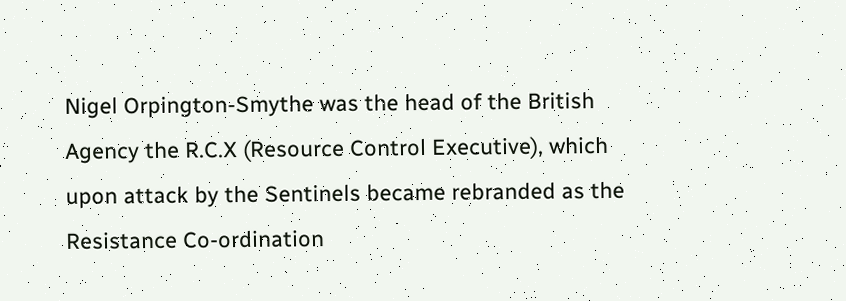Nigel Orpington-Smythe was the head of the British Agency the R.C.X (Resource Control Executive), which upon attack by the Sentinels became rebranded as the Resistance Co-ordination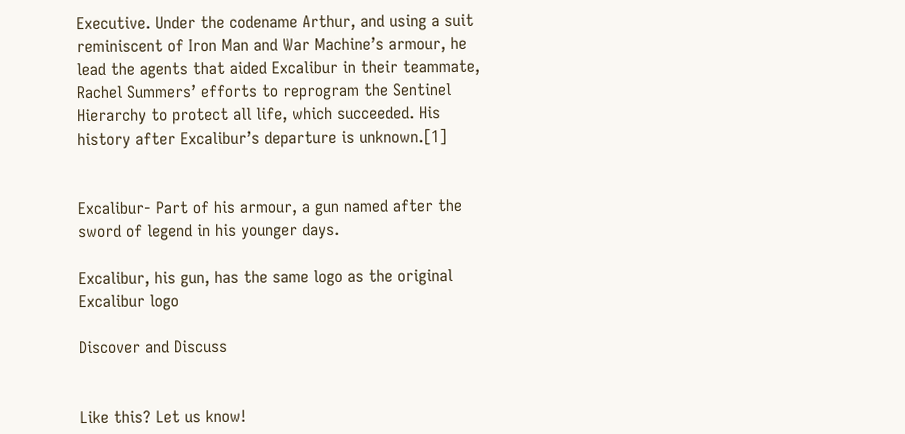Executive. Under the codename Arthur, and using a suit reminiscent of Iron Man and War Machine’s armour, he lead the agents that aided Excalibur in their teammate, Rachel Summers’ efforts to reprogram the Sentinel Hierarchy to protect all life, which succeeded. His history after Excalibur’s departure is unknown.[1]


Excalibur- Part of his armour, a gun named after the sword of legend in his younger days.

Excalibur, his gun, has the same logo as the original Excalibur logo

Discover and Discuss


Like this? Let us know!